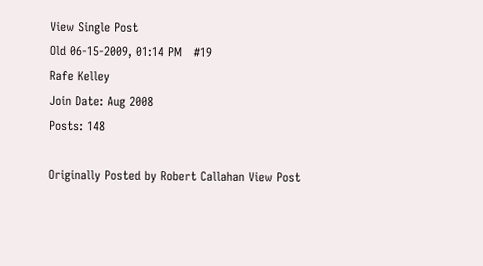View Single Post
Old 06-15-2009, 01:14 PM   #19
Rafe Kelley
Join Date: Aug 2008
Posts: 148

Originally Posted by Robert Callahan View Post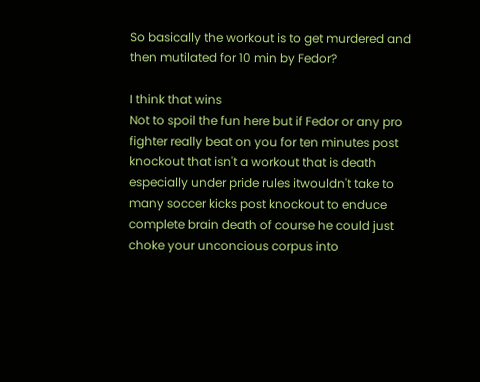So basically the workout is to get murdered and then mutilated for 10 min by Fedor?

I think that wins
Not to spoil the fun here but if Fedor or any pro fighter really beat on you for ten minutes post knockout that isn't a workout that is death especially under pride rules itwouldn't take to many soccer kicks post knockout to enduce complete brain death of course he could just choke your unconcious corpus into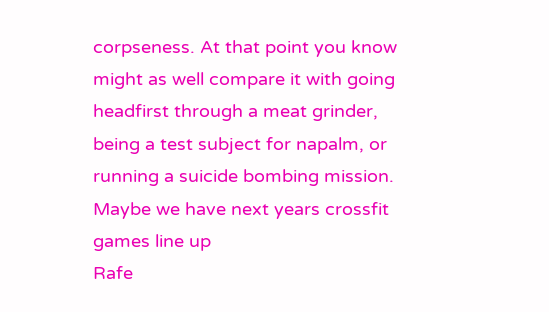corpseness. At that point you know might as well compare it with going headfirst through a meat grinder, being a test subject for napalm, or running a suicide bombing mission. Maybe we have next years crossfit games line up
Rafe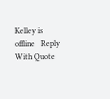Kelley is offline   Reply With Quote